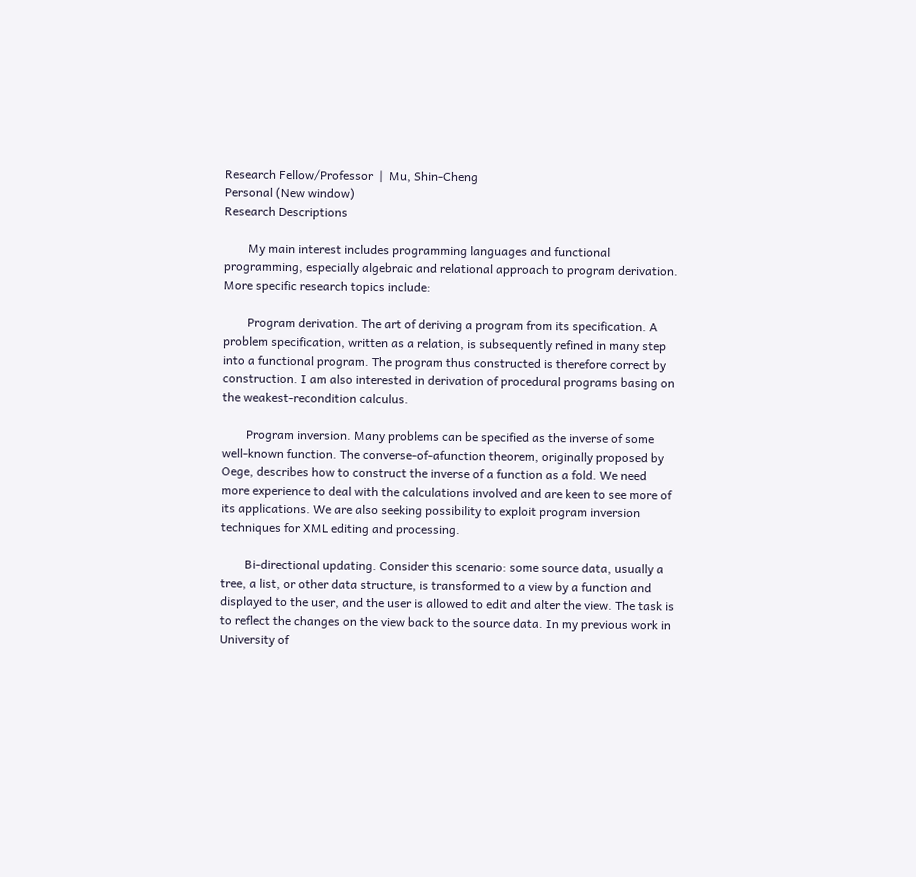Research Fellow/Professor  |  Mu, Shin-Cheng
Personal (New window)
Research Descriptions

        My main interest includes programming languages and functional programming, especially algebraic and relational approach to program derivation. More specific research topics include:

        Program derivation. The art of deriving a program from its specification. A problem specification, written as a relation, is subsequently refined in many step into a functional program. The program thus constructed is therefore correct by construction. I am also interested in derivation of procedural programs basing on the weakest-recondition calculus.

        Program inversion. Many problems can be specified as the inverse of some well-known function. The converse-of-afunction theorem, originally proposed by Oege, describes how to construct the inverse of a function as a fold. We need more experience to deal with the calculations involved and are keen to see more of its applications. We are also seeking possibility to exploit program inversion techniques for XML editing and processing.

        Bi-directional updating. Consider this scenario: some source data, usually a tree, a list, or other data structure, is transformed to a view by a function and displayed to the user, and the user is allowed to edit and alter the view. The task is to reflect the changes on the view back to the source data. In my previous work in University of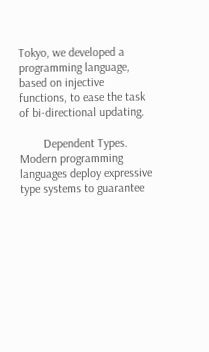Tokyo, we developed a programming language, based on injective functions, to ease the task of bi-directional updating.

        Dependent Types. Modern programming languages deploy expressive type systems to guarantee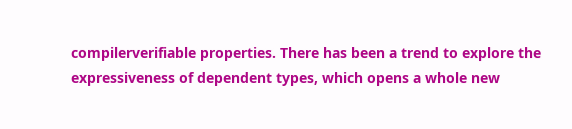compilerverifiable properties. There has been a trend to explore the expressiveness of dependent types, which opens a whole new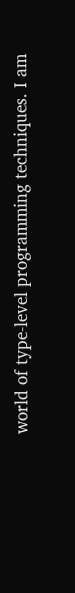world of type-level programming techniques. I am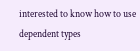interested to know how to use dependent types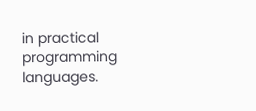in practical programming languages.